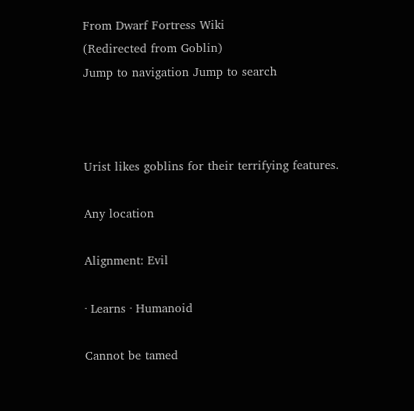From Dwarf Fortress Wiki
(Redirected from Goblin)
Jump to navigation Jump to search



Urist likes goblins for their terrifying features.

Any location

Alignment: Evil

· Learns · Humanoid

Cannot be tamed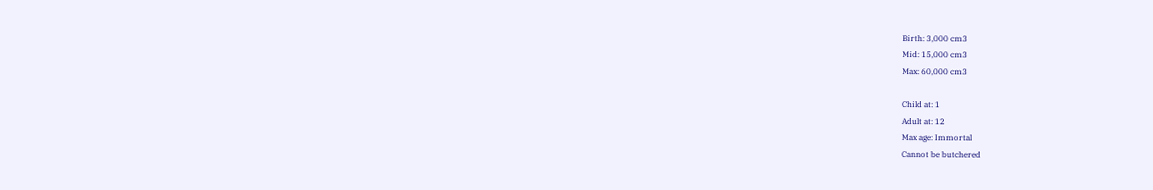Birth: 3,000 cm3
Mid: 15,000 cm3
Max: 60,000 cm3

Child at: 1
Adult at: 12
Max age: Immortal
Cannot be butchered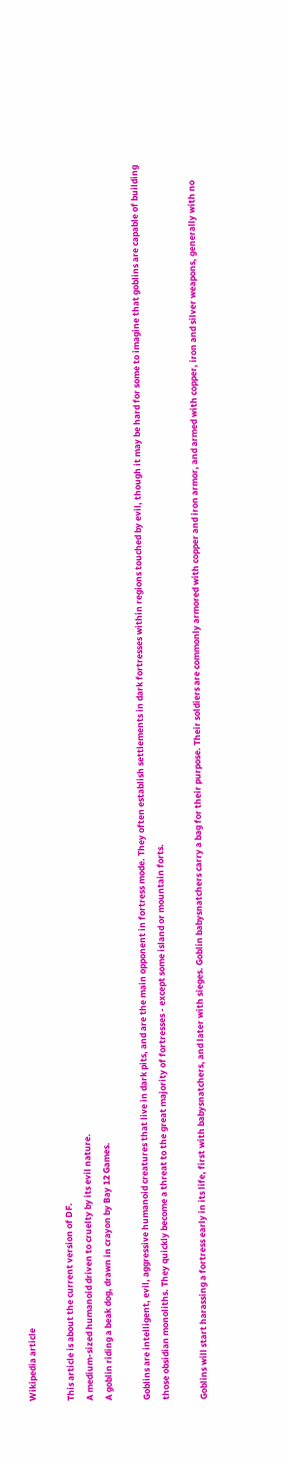Wikipedia article

This article is about the current version of DF.
A medium-sized humanoid driven to cruelty by its evil nature.
A goblin riding a beak dog, drawn in crayon by Bay 12 Games.

Goblins are intelligent, evil, aggressive humanoid creatures that live in dark pits, and are the main opponent in fortress mode. They often establish settlements in dark fortresses within regions touched by evil, though it may be hard for some to imagine that goblins are capable of building those obsidian monoliths. They quickly become a threat to the great majority of fortresses - except some island or mountain forts.

Goblins will start harassing a fortress early in its life, first with babysnatchers, and later with sieges. Goblin babysnatchers carry a bag for their purpose. Their soldiers are commonly armored with copper and iron armor, and armed with copper, iron and silver weapons, generally with no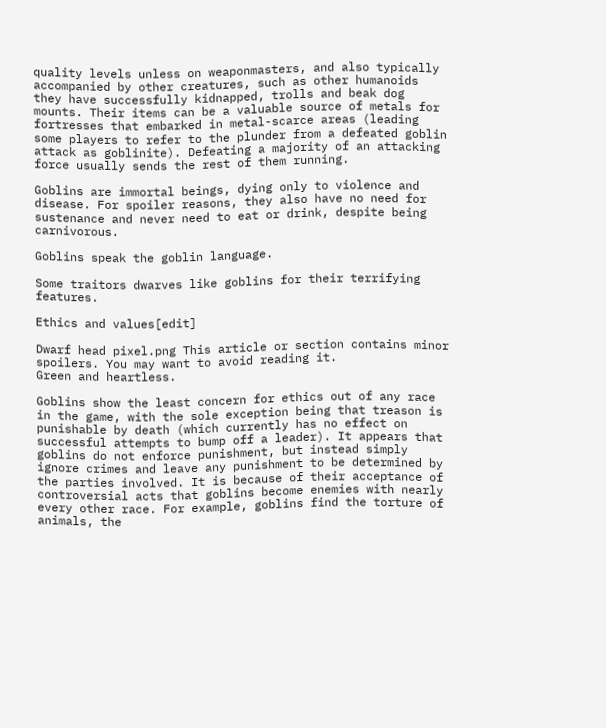quality levels unless on weaponmasters, and also typically accompanied by other creatures, such as other humanoids they have successfully kidnapped, trolls and beak dog mounts. Their items can be a valuable source of metals for fortresses that embarked in metal-scarce areas (leading some players to refer to the plunder from a defeated goblin attack as goblinite). Defeating a majority of an attacking force usually sends the rest of them running.

Goblins are immortal beings, dying only to violence and disease. For spoiler reasons, they also have no need for sustenance and never need to eat or drink, despite being carnivorous.

Goblins speak the goblin language.

Some traitors dwarves like goblins for their terrifying features.

Ethics and values[edit]

Dwarf head pixel.png This article or section contains minor spoilers. You may want to avoid reading it.
Green and heartless.

Goblins show the least concern for ethics out of any race in the game, with the sole exception being that treason is punishable by death (which currently has no effect on successful attempts to bump off a leader). It appears that goblins do not enforce punishment, but instead simply ignore crimes and leave any punishment to be determined by the parties involved. It is because of their acceptance of controversial acts that goblins become enemies with nearly every other race. For example, goblins find the torture of animals, the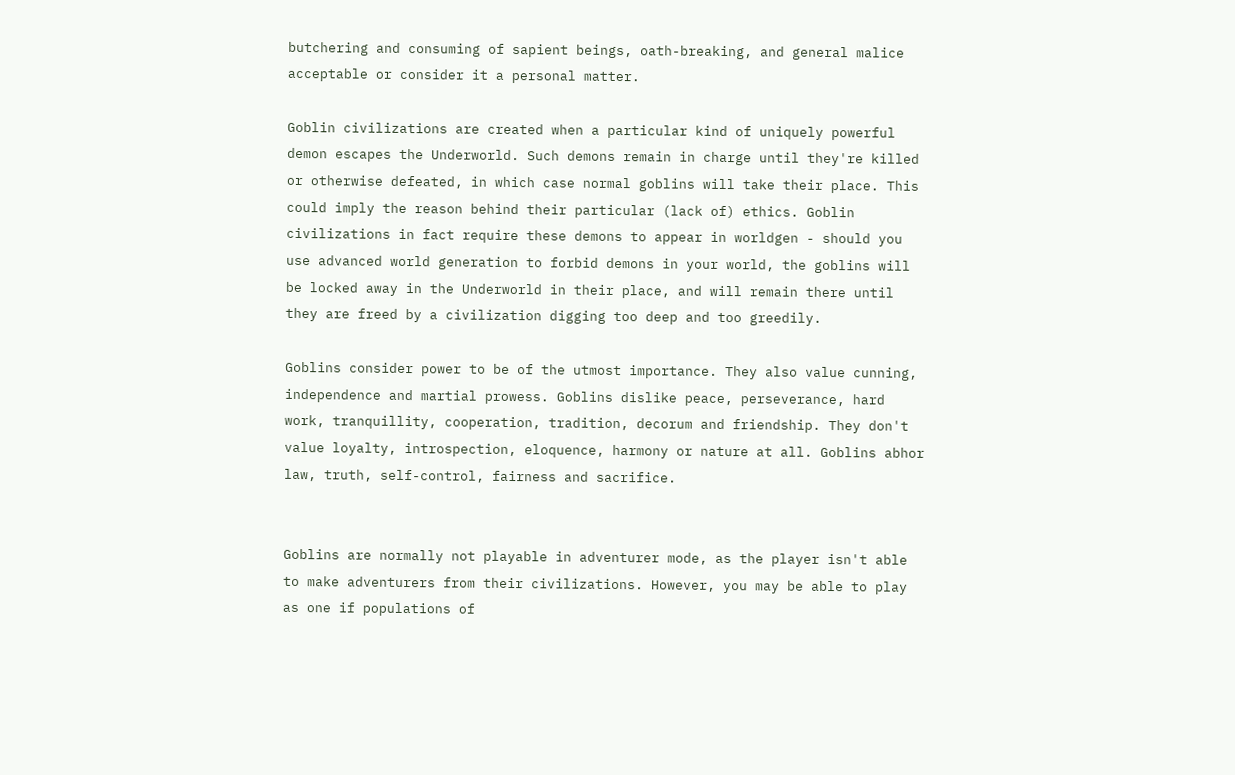butchering and consuming of sapient beings, oath-breaking, and general malice acceptable or consider it a personal matter.

Goblin civilizations are created when a particular kind of uniquely powerful demon escapes the Underworld. Such demons remain in charge until they're killed or otherwise defeated, in which case normal goblins will take their place. This could imply the reason behind their particular (lack of) ethics. Goblin civilizations in fact require these demons to appear in worldgen - should you use advanced world generation to forbid demons in your world, the goblins will be locked away in the Underworld in their place, and will remain there until they are freed by a civilization digging too deep and too greedily.

Goblins consider power to be of the utmost importance. They also value cunning, independence and martial prowess. Goblins dislike peace, perseverance, hard work, tranquillity, cooperation, tradition, decorum and friendship. They don't value loyalty, introspection, eloquence, harmony or nature at all. Goblins abhor law, truth, self-control, fairness and sacrifice.


Goblins are normally not playable in adventurer mode, as the player isn't able to make adventurers from their civilizations. However, you may be able to play as one if populations of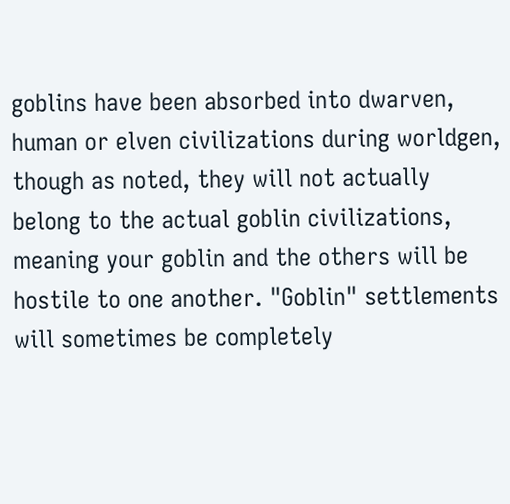goblins have been absorbed into dwarven, human or elven civilizations during worldgen, though as noted, they will not actually belong to the actual goblin civilizations, meaning your goblin and the others will be hostile to one another. "Goblin" settlements will sometimes be completely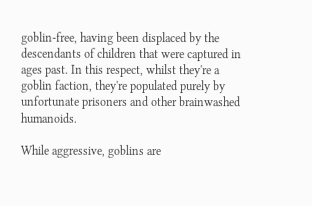goblin-free, having been displaced by the descendants of children that were captured in ages past. In this respect, whilst they're a goblin faction, they're populated purely by unfortunate prisoners and other brainwashed humanoids.

While aggressive, goblins are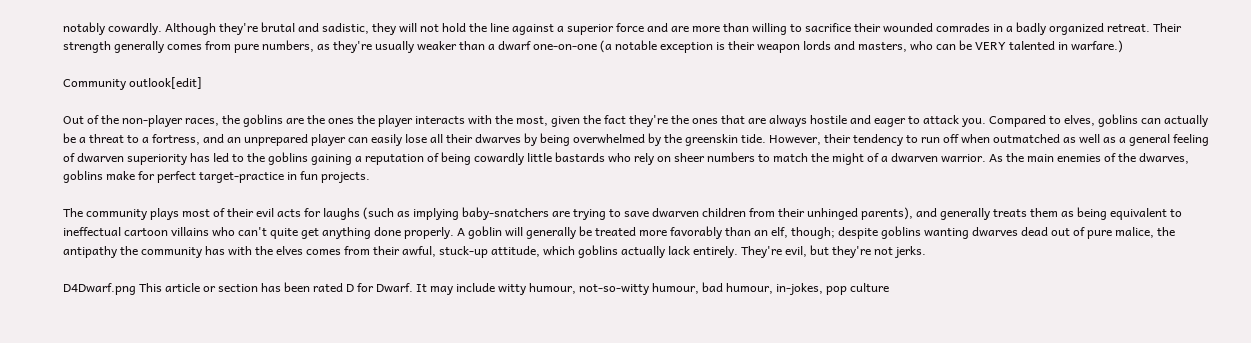notably cowardly. Although they're brutal and sadistic, they will not hold the line against a superior force and are more than willing to sacrifice their wounded comrades in a badly organized retreat. Their strength generally comes from pure numbers, as they're usually weaker than a dwarf one-on-one (a notable exception is their weapon lords and masters, who can be VERY talented in warfare.)

Community outlook[edit]

Out of the non-player races, the goblins are the ones the player interacts with the most, given the fact they're the ones that are always hostile and eager to attack you. Compared to elves, goblins can actually be a threat to a fortress, and an unprepared player can easily lose all their dwarves by being overwhelmed by the greenskin tide. However, their tendency to run off when outmatched as well as a general feeling of dwarven superiority has led to the goblins gaining a reputation of being cowardly little bastards who rely on sheer numbers to match the might of a dwarven warrior. As the main enemies of the dwarves, goblins make for perfect target-practice in fun projects.

The community plays most of their evil acts for laughs (such as implying baby-snatchers are trying to save dwarven children from their unhinged parents), and generally treats them as being equivalent to ineffectual cartoon villains who can't quite get anything done properly. A goblin will generally be treated more favorably than an elf, though; despite goblins wanting dwarves dead out of pure malice, the antipathy the community has with the elves comes from their awful, stuck-up attitude, which goblins actually lack entirely. They're evil, but they're not jerks.

D4Dwarf.png This article or section has been rated D for Dwarf. It may include witty humour, not-so-witty humour, bad humour, in-jokes, pop culture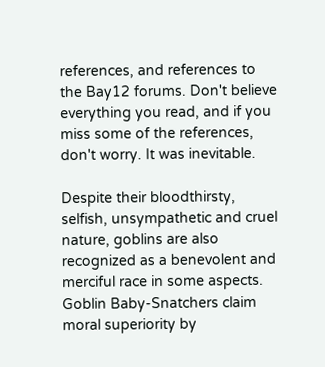references, and references to the Bay12 forums. Don't believe everything you read, and if you miss some of the references, don't worry. It was inevitable.

Despite their bloodthirsty, selfish, unsympathetic and cruel nature, goblins are also recognized as a benevolent and merciful race in some aspects. Goblin Baby-Snatchers claim moral superiority by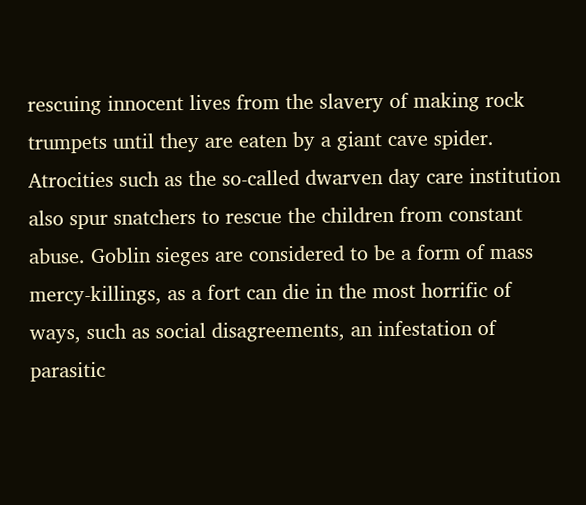rescuing innocent lives from the slavery of making rock trumpets until they are eaten by a giant cave spider. Atrocities such as the so-called dwarven day care institution also spur snatchers to rescue the children from constant abuse. Goblin sieges are considered to be a form of mass mercy-killings, as a fort can die in the most horrific of ways, such as social disagreements, an infestation of parasitic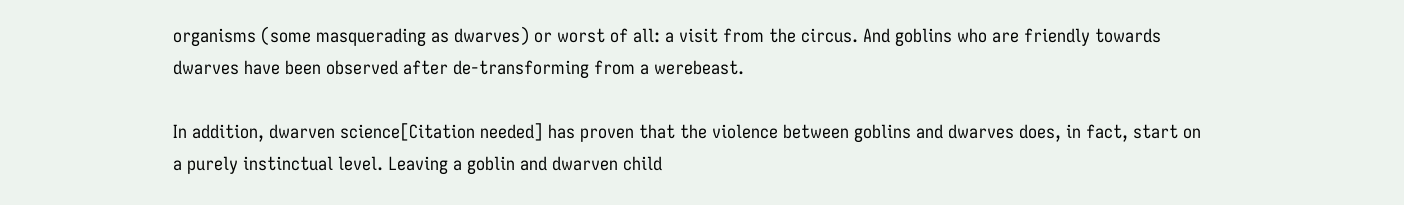organisms (some masquerading as dwarves) or worst of all: a visit from the circus. And goblins who are friendly towards dwarves have been observed after de-transforming from a werebeast.

In addition, dwarven science[Citation needed] has proven that the violence between goblins and dwarves does, in fact, start on a purely instinctual level. Leaving a goblin and dwarven child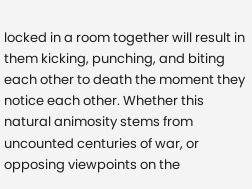locked in a room together will result in them kicking, punching, and biting each other to death the moment they notice each other. Whether this natural animosity stems from uncounted centuries of war, or opposing viewpoints on the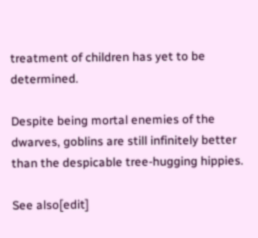treatment of children has yet to be determined.

Despite being mortal enemies of the dwarves, goblins are still infinitely better than the despicable tree-hugging hippies.

See also[edit]